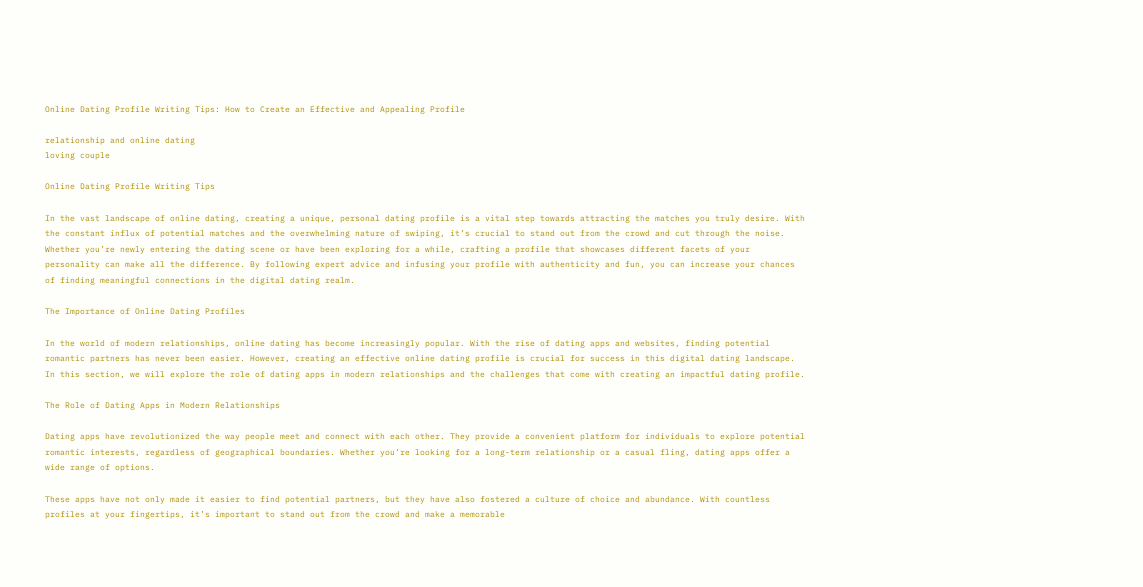Online Dating Profile Writing Tips: How to Create an Effective and Appealing Profile

relationship and online dating
loving couple

Online Dating Profile Writing Tips

In the vast landscape of online dating, creating a unique, personal dating profile is a vital step towards attracting the matches you truly desire. With the constant influx of potential matches and the overwhelming nature of swiping, it’s crucial to stand out from the crowd and cut through the noise. Whether you’re newly entering the dating scene or have been exploring for a while, crafting a profile that showcases different facets of your personality can make all the difference. By following expert advice and infusing your profile with authenticity and fun, you can increase your chances of finding meaningful connections in the digital dating realm.

The Importance of Online Dating Profiles

In the world of modern relationships, online dating has become increasingly popular. With the rise of dating apps and websites, finding potential romantic partners has never been easier. However, creating an effective online dating profile is crucial for success in this digital dating landscape. In this section, we will explore the role of dating apps in modern relationships and the challenges that come with creating an impactful dating profile.

The Role of Dating Apps in Modern Relationships

Dating apps have revolutionized the way people meet and connect with each other. They provide a convenient platform for individuals to explore potential romantic interests, regardless of geographical boundaries. Whether you’re looking for a long-term relationship or a casual fling, dating apps offer a wide range of options.

These apps have not only made it easier to find potential partners, but they have also fostered a culture of choice and abundance. With countless profiles at your fingertips, it’s important to stand out from the crowd and make a memorable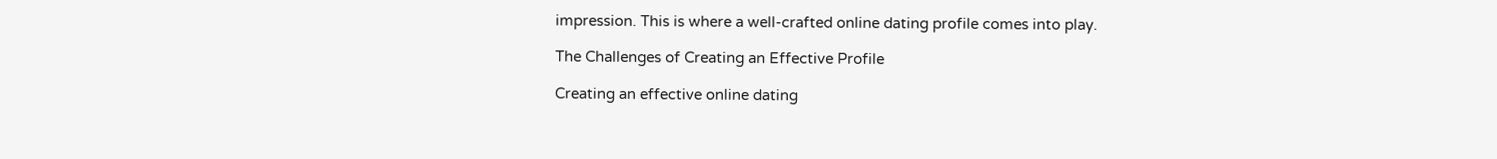impression. This is where a well-crafted online dating profile comes into play.

The Challenges of Creating an Effective Profile

Creating an effective online dating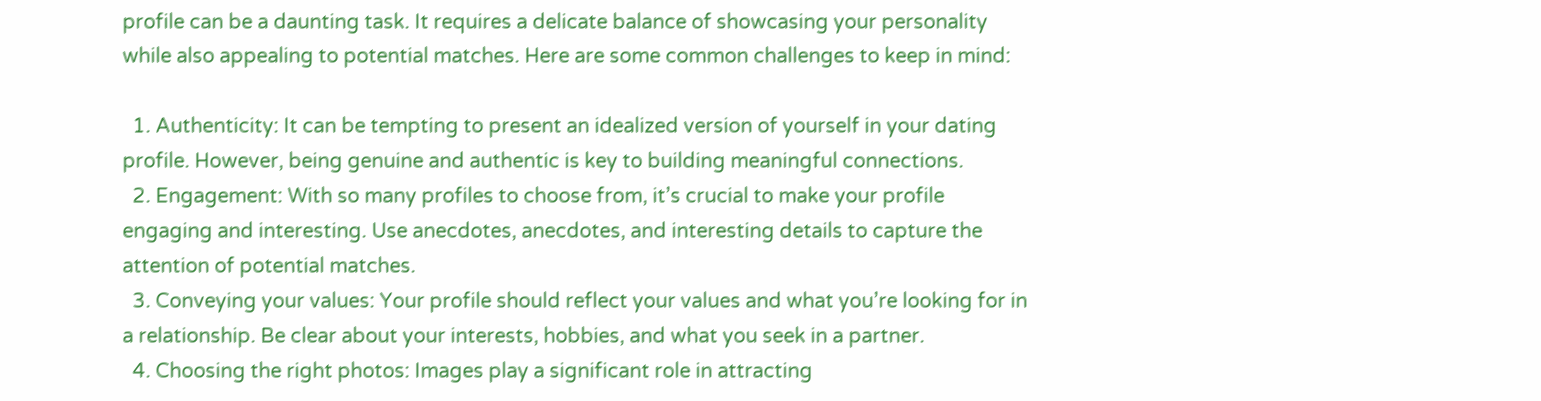profile can be a daunting task. It requires a delicate balance of showcasing your personality while also appealing to potential matches. Here are some common challenges to keep in mind:

  1. Authenticity: It can be tempting to present an idealized version of yourself in your dating profile. However, being genuine and authentic is key to building meaningful connections.
  2. Engagement: With so many profiles to choose from, it’s crucial to make your profile engaging and interesting. Use anecdotes, anecdotes, and interesting details to capture the attention of potential matches.
  3. Conveying your values: Your profile should reflect your values and what you’re looking for in a relationship. Be clear about your interests, hobbies, and what you seek in a partner.
  4. Choosing the right photos: Images play a significant role in attracting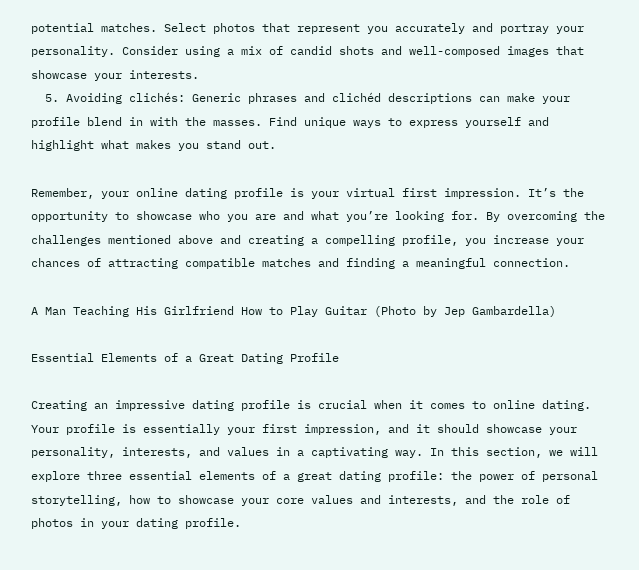potential matches. Select photos that represent you accurately and portray your personality. Consider using a mix of candid shots and well-composed images that showcase your interests.
  5. Avoiding clichés: Generic phrases and clichéd descriptions can make your profile blend in with the masses. Find unique ways to express yourself and highlight what makes you stand out.

Remember, your online dating profile is your virtual first impression. It’s the opportunity to showcase who you are and what you’re looking for. By overcoming the challenges mentioned above and creating a compelling profile, you increase your chances of attracting compatible matches and finding a meaningful connection.

A Man Teaching His Girlfriend How to Play Guitar (Photo by Jep Gambardella)

Essential Elements of a Great Dating Profile

Creating an impressive dating profile is crucial when it comes to online dating. Your profile is essentially your first impression, and it should showcase your personality, interests, and values in a captivating way. In this section, we will explore three essential elements of a great dating profile: the power of personal storytelling, how to showcase your core values and interests, and the role of photos in your dating profile.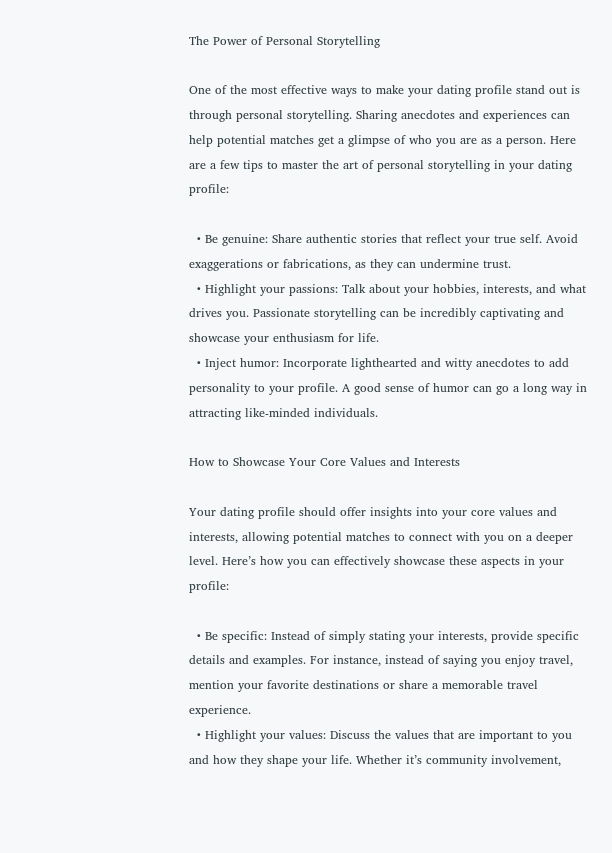The Power of Personal Storytelling

One of the most effective ways to make your dating profile stand out is through personal storytelling. Sharing anecdotes and experiences can help potential matches get a glimpse of who you are as a person. Here are a few tips to master the art of personal storytelling in your dating profile:

  • Be genuine: Share authentic stories that reflect your true self. Avoid exaggerations or fabrications, as they can undermine trust.
  • Highlight your passions: Talk about your hobbies, interests, and what drives you. Passionate storytelling can be incredibly captivating and showcase your enthusiasm for life.
  • Inject humor: Incorporate lighthearted and witty anecdotes to add personality to your profile. A good sense of humor can go a long way in attracting like-minded individuals.

How to Showcase Your Core Values and Interests

Your dating profile should offer insights into your core values and interests, allowing potential matches to connect with you on a deeper level. Here’s how you can effectively showcase these aspects in your profile:

  • Be specific: Instead of simply stating your interests, provide specific details and examples. For instance, instead of saying you enjoy travel, mention your favorite destinations or share a memorable travel experience.
  • Highlight your values: Discuss the values that are important to you and how they shape your life. Whether it’s community involvement,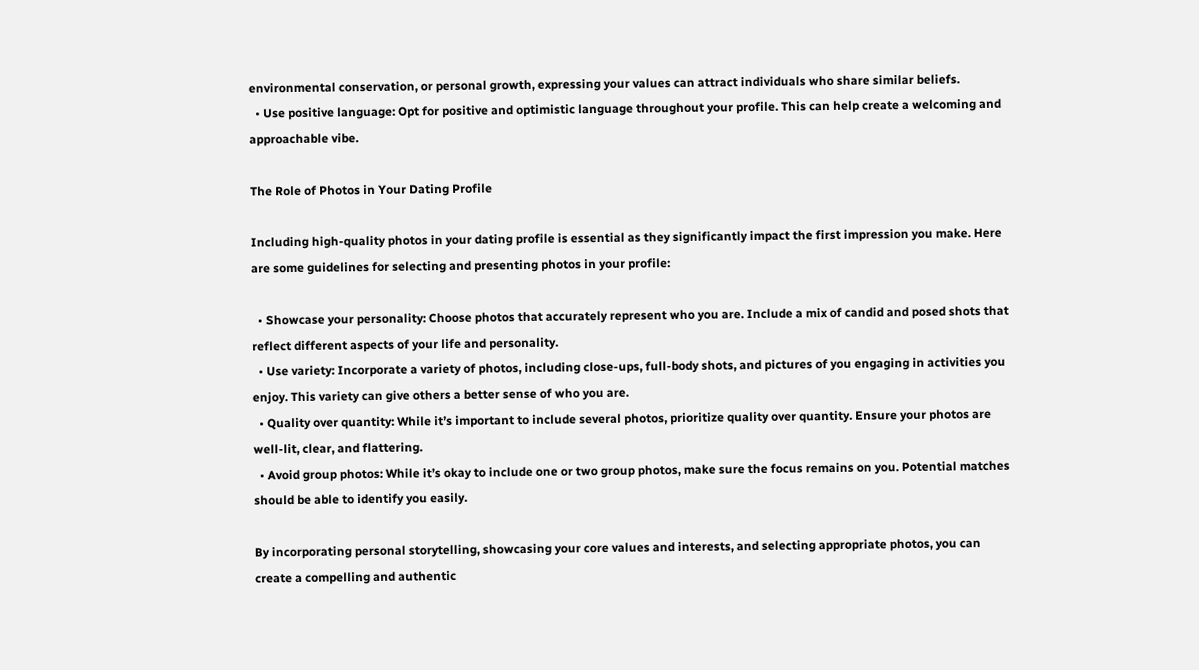environmental conservation, or personal growth, expressing your values can attract individuals who share similar beliefs.
  • Use positive language: Opt for positive and optimistic language throughout your profile. This can help create a welcoming and approachable vibe.

The Role of Photos in Your Dating Profile

Including high-quality photos in your dating profile is essential as they significantly impact the first impression you make. Here are some guidelines for selecting and presenting photos in your profile:

  • Showcase your personality: Choose photos that accurately represent who you are. Include a mix of candid and posed shots that reflect different aspects of your life and personality.
  • Use variety: Incorporate a variety of photos, including close-ups, full-body shots, and pictures of you engaging in activities you enjoy. This variety can give others a better sense of who you are.
  • Quality over quantity: While it’s important to include several photos, prioritize quality over quantity. Ensure your photos are well-lit, clear, and flattering.
  • Avoid group photos: While it’s okay to include one or two group photos, make sure the focus remains on you. Potential matches should be able to identify you easily.

By incorporating personal storytelling, showcasing your core values and interests, and selecting appropriate photos, you can create a compelling and authentic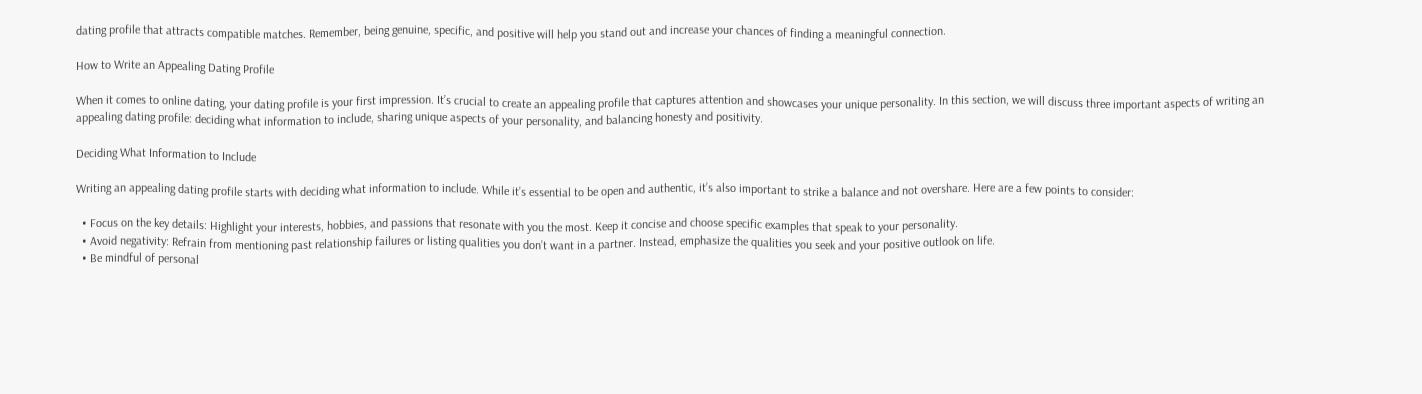dating profile that attracts compatible matches. Remember, being genuine, specific, and positive will help you stand out and increase your chances of finding a meaningful connection.

How to Write an Appealing Dating Profile

When it comes to online dating, your dating profile is your first impression. It’s crucial to create an appealing profile that captures attention and showcases your unique personality. In this section, we will discuss three important aspects of writing an appealing dating profile: deciding what information to include, sharing unique aspects of your personality, and balancing honesty and positivity.

Deciding What Information to Include

Writing an appealing dating profile starts with deciding what information to include. While it’s essential to be open and authentic, it’s also important to strike a balance and not overshare. Here are a few points to consider:

  • Focus on the key details: Highlight your interests, hobbies, and passions that resonate with you the most. Keep it concise and choose specific examples that speak to your personality.
  • Avoid negativity: Refrain from mentioning past relationship failures or listing qualities you don’t want in a partner. Instead, emphasize the qualities you seek and your positive outlook on life.
  • Be mindful of personal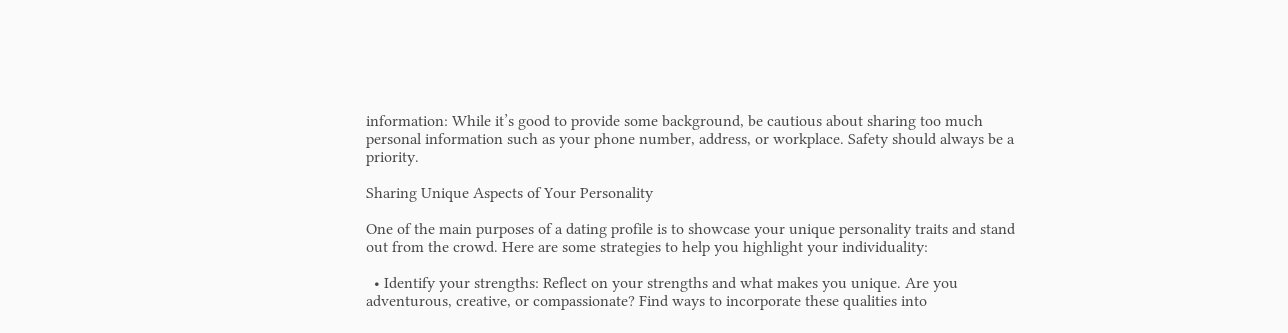information: While it’s good to provide some background, be cautious about sharing too much personal information such as your phone number, address, or workplace. Safety should always be a priority.

Sharing Unique Aspects of Your Personality

One of the main purposes of a dating profile is to showcase your unique personality traits and stand out from the crowd. Here are some strategies to help you highlight your individuality:

  • Identify your strengths: Reflect on your strengths and what makes you unique. Are you adventurous, creative, or compassionate? Find ways to incorporate these qualities into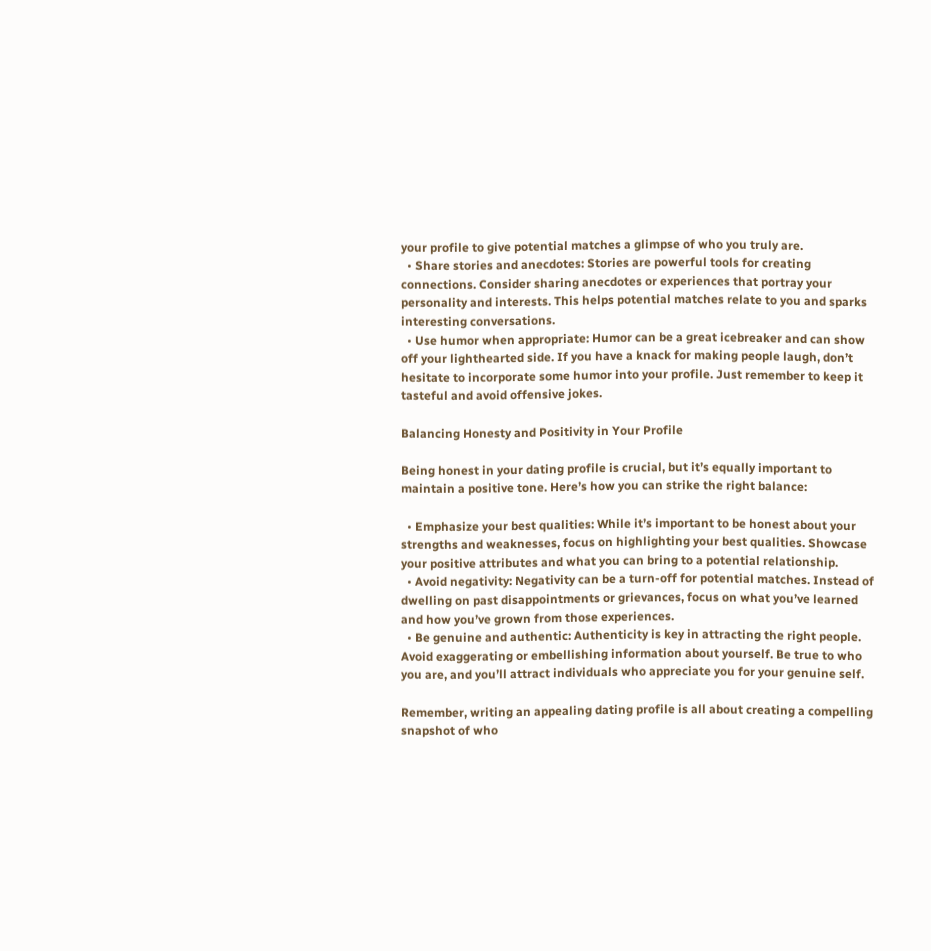your profile to give potential matches a glimpse of who you truly are.
  • Share stories and anecdotes: Stories are powerful tools for creating connections. Consider sharing anecdotes or experiences that portray your personality and interests. This helps potential matches relate to you and sparks interesting conversations.
  • Use humor when appropriate: Humor can be a great icebreaker and can show off your lighthearted side. If you have a knack for making people laugh, don’t hesitate to incorporate some humor into your profile. Just remember to keep it tasteful and avoid offensive jokes.

Balancing Honesty and Positivity in Your Profile

Being honest in your dating profile is crucial, but it’s equally important to maintain a positive tone. Here’s how you can strike the right balance:

  • Emphasize your best qualities: While it’s important to be honest about your strengths and weaknesses, focus on highlighting your best qualities. Showcase your positive attributes and what you can bring to a potential relationship.
  • Avoid negativity: Negativity can be a turn-off for potential matches. Instead of dwelling on past disappointments or grievances, focus on what you’ve learned and how you’ve grown from those experiences.
  • Be genuine and authentic: Authenticity is key in attracting the right people. Avoid exaggerating or embellishing information about yourself. Be true to who you are, and you’ll attract individuals who appreciate you for your genuine self.

Remember, writing an appealing dating profile is all about creating a compelling snapshot of who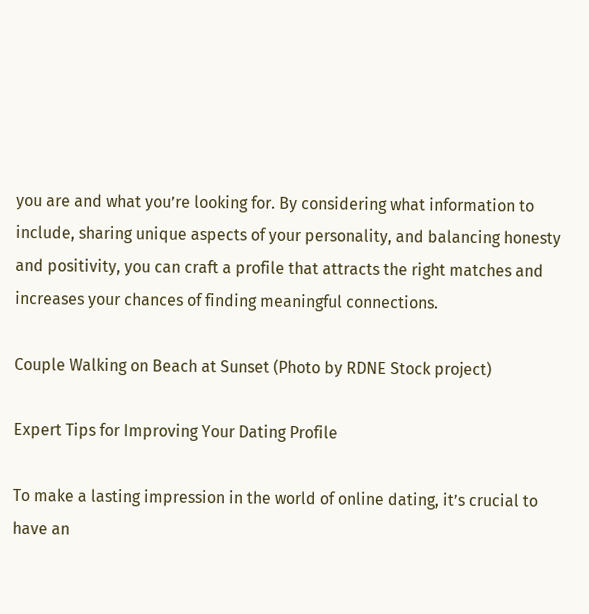you are and what you’re looking for. By considering what information to include, sharing unique aspects of your personality, and balancing honesty and positivity, you can craft a profile that attracts the right matches and increases your chances of finding meaningful connections.

Couple Walking on Beach at Sunset (Photo by RDNE Stock project)

Expert Tips for Improving Your Dating Profile

To make a lasting impression in the world of online dating, it’s crucial to have an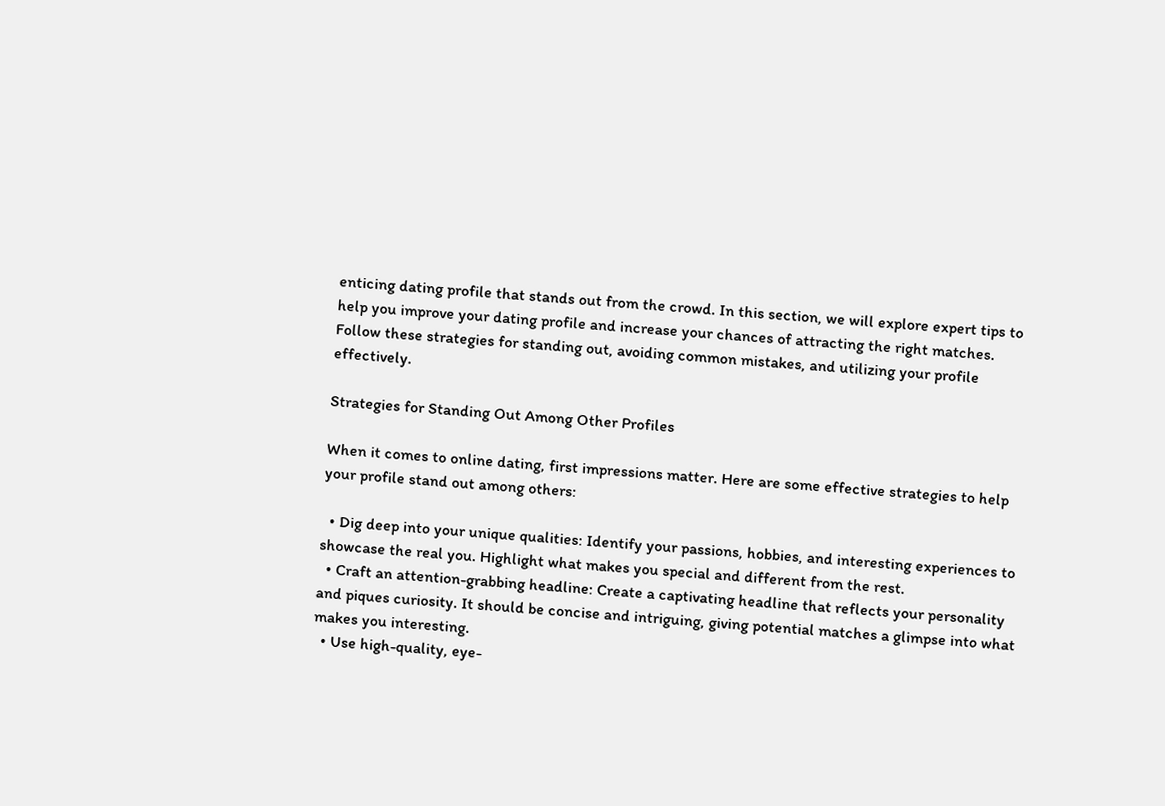enticing dating profile that stands out from the crowd. In this section, we will explore expert tips to help you improve your dating profile and increase your chances of attracting the right matches. Follow these strategies for standing out, avoiding common mistakes, and utilizing your profile effectively.

Strategies for Standing Out Among Other Profiles

When it comes to online dating, first impressions matter. Here are some effective strategies to help your profile stand out among others:

  • Dig deep into your unique qualities: Identify your passions, hobbies, and interesting experiences to showcase the real you. Highlight what makes you special and different from the rest.
  • Craft an attention-grabbing headline: Create a captivating headline that reflects your personality and piques curiosity. It should be concise and intriguing, giving potential matches a glimpse into what makes you interesting.
  • Use high-quality, eye-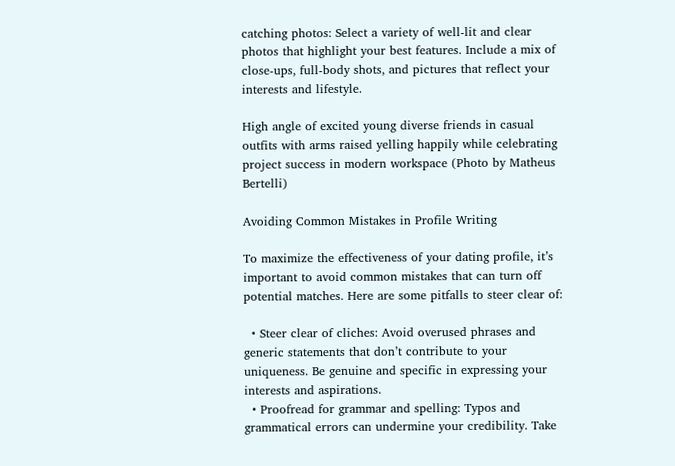catching photos: Select a variety of well-lit and clear photos that highlight your best features. Include a mix of close-ups, full-body shots, and pictures that reflect your interests and lifestyle.

High angle of excited young diverse friends in casual outfits with arms raised yelling happily while celebrating project success in modern workspace (Photo by Matheus Bertelli)

Avoiding Common Mistakes in Profile Writing

To maximize the effectiveness of your dating profile, it’s important to avoid common mistakes that can turn off potential matches. Here are some pitfalls to steer clear of:

  • Steer clear of cliches: Avoid overused phrases and generic statements that don’t contribute to your uniqueness. Be genuine and specific in expressing your interests and aspirations.
  • Proofread for grammar and spelling: Typos and grammatical errors can undermine your credibility. Take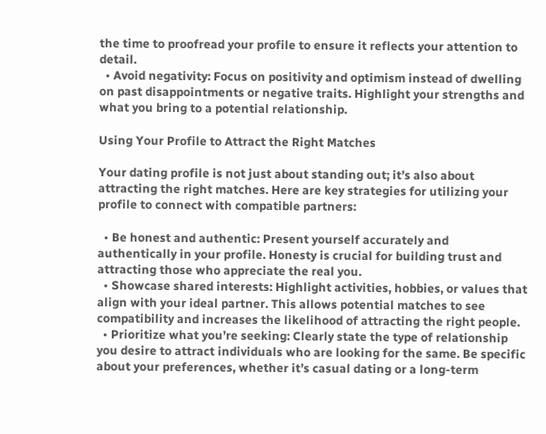the time to proofread your profile to ensure it reflects your attention to detail.
  • Avoid negativity: Focus on positivity and optimism instead of dwelling on past disappointments or negative traits. Highlight your strengths and what you bring to a potential relationship.

Using Your Profile to Attract the Right Matches

Your dating profile is not just about standing out; it’s also about attracting the right matches. Here are key strategies for utilizing your profile to connect with compatible partners:

  • Be honest and authentic: Present yourself accurately and authentically in your profile. Honesty is crucial for building trust and attracting those who appreciate the real you.
  • Showcase shared interests: Highlight activities, hobbies, or values that align with your ideal partner. This allows potential matches to see compatibility and increases the likelihood of attracting the right people.
  • Prioritize what you’re seeking: Clearly state the type of relationship you desire to attract individuals who are looking for the same. Be specific about your preferences, whether it’s casual dating or a long-term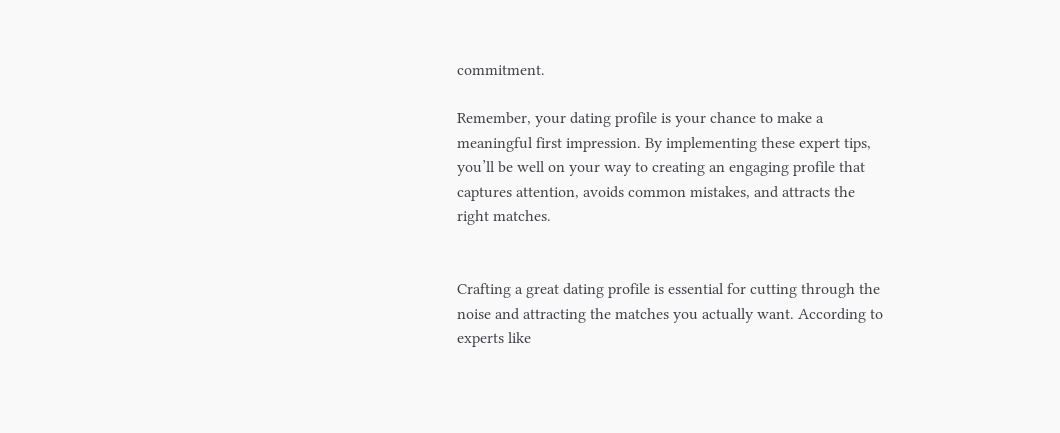commitment.

Remember, your dating profile is your chance to make a meaningful first impression. By implementing these expert tips, you’ll be well on your way to creating an engaging profile that captures attention, avoids common mistakes, and attracts the right matches.


Crafting a great dating profile is essential for cutting through the noise and attracting the matches you actually want. According to experts like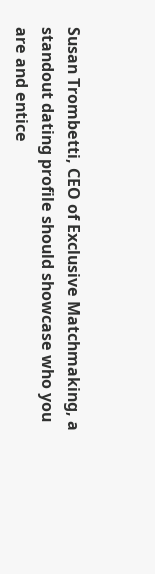Susan Trombetti, CEO of Exclusive Matchmaking, a standout dating profile should showcase who you are and entice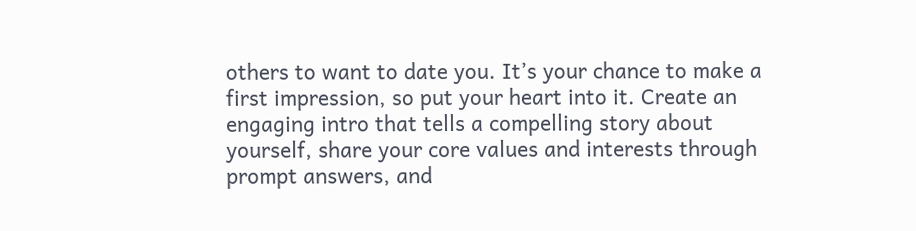others to want to date you. It’s your chance to make a first impression, so put your heart into it. Create an engaging intro that tells a compelling story about yourself, share your core values and interests through prompt answers, and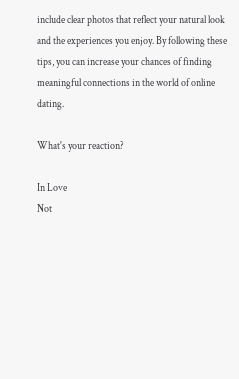include clear photos that reflect your natural look and the experiences you enjoy. By following these tips, you can increase your chances of finding meaningful connections in the world of online dating.

What's your reaction?

In Love
Not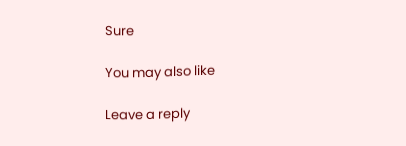Sure

You may also like

Leave a reply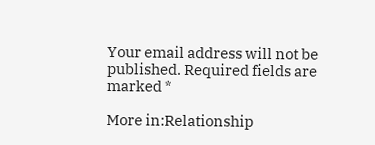Your email address will not be published. Required fields are marked *

More in:Relationship